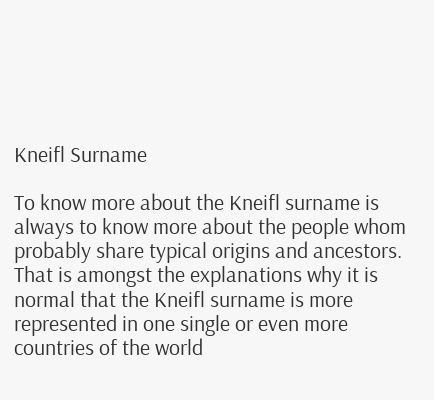Kneifl Surname

To know more about the Kneifl surname is always to know more about the people whom probably share typical origins and ancestors. That is amongst the explanations why it is normal that the Kneifl surname is more represented in one single or even more countries of the world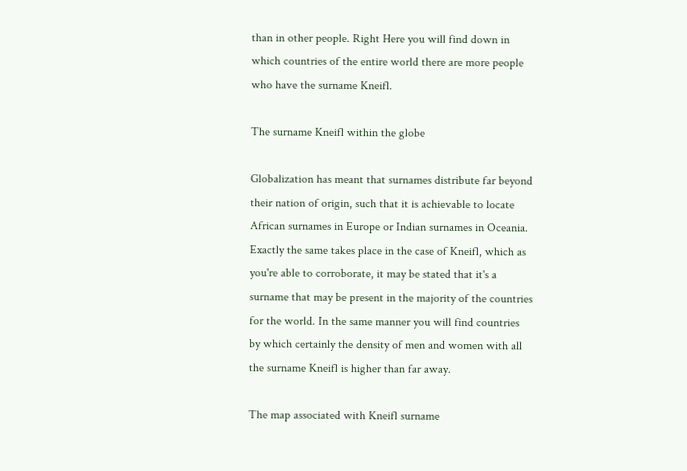than in other people. Right Here you will find down in which countries of the entire world there are more people who have the surname Kneifl.

The surname Kneifl within the globe

Globalization has meant that surnames distribute far beyond their nation of origin, such that it is achievable to locate African surnames in Europe or Indian surnames in Oceania. Exactly the same takes place in the case of Kneifl, which as you're able to corroborate, it may be stated that it's a surname that may be present in the majority of the countries for the world. In the same manner you will find countries by which certainly the density of men and women with all the surname Kneifl is higher than far away.

The map associated with Kneifl surname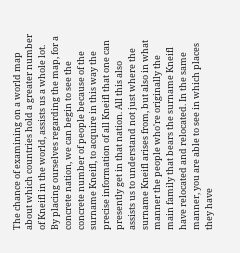The chance of examining on a world map about which countries hold a greater number of Kneifl in the world, assists us a whole lot. By placing ourselves regarding the map, for a concrete nation, we can begin to see the concrete number of people because of the surname Kneifl, to acquire in this way the precise information of all Kneifl that one can presently get in that nation. All this also assists us to understand not just where the surname Kneifl arises from, but also in what manner the people who're originally the main family that bears the surname Kneifl have relocated and relocated. In the same manner, you are able to see in which places they have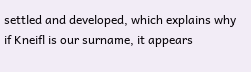settled and developed, which explains why if Kneifl is our surname, it appears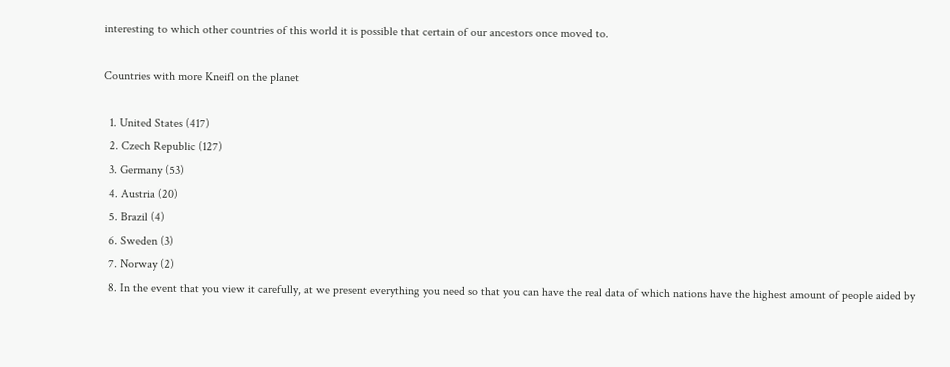interesting to which other countries of this world it is possible that certain of our ancestors once moved to.

Countries with more Kneifl on the planet

  1. United States (417)
  2. Czech Republic (127)
  3. Germany (53)
  4. Austria (20)
  5. Brazil (4)
  6. Sweden (3)
  7. Norway (2)
  8. In the event that you view it carefully, at we present everything you need so that you can have the real data of which nations have the highest amount of people aided by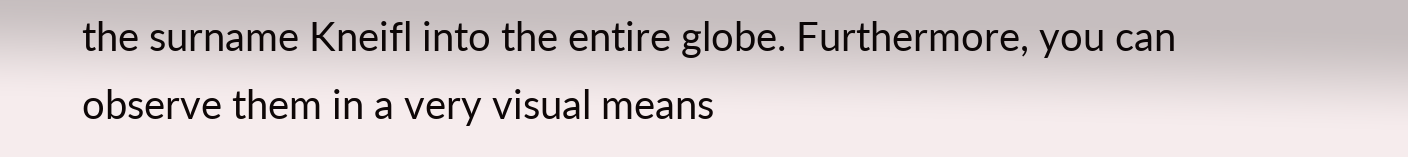the surname Kneifl into the entire globe. Furthermore, you can observe them in a very visual means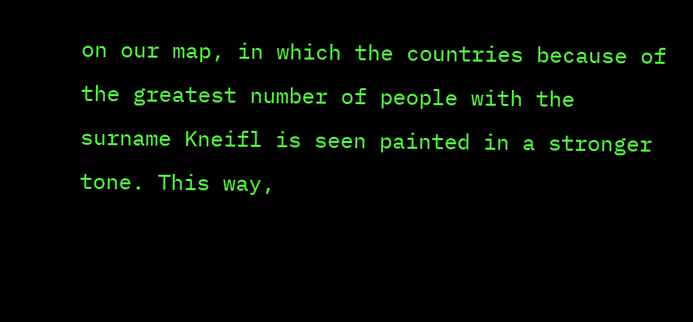on our map, in which the countries because of the greatest number of people with the surname Kneifl is seen painted in a stronger tone. This way,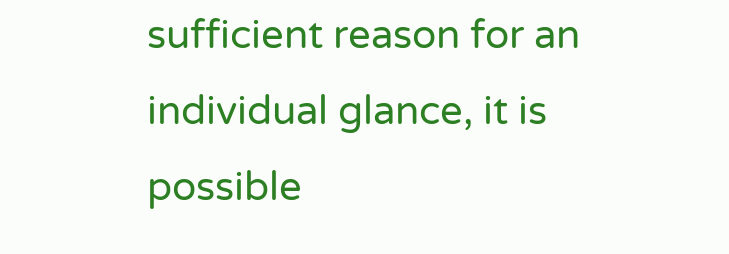sufficient reason for an individual glance, it is possible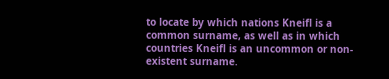to locate by which nations Kneifl is a common surname, as well as in which countries Kneifl is an uncommon or non-existent surname.